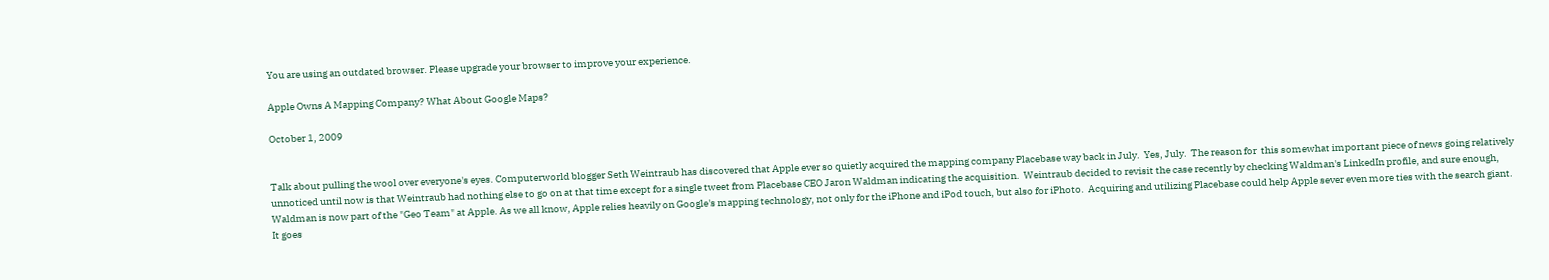You are using an outdated browser. Please upgrade your browser to improve your experience.

Apple Owns A Mapping Company? What About Google Maps?

October 1, 2009


Talk about pulling the wool over everyone's eyes. Computerworld blogger Seth Weintraub has discovered that Apple ever so quietly acquired the mapping company Placebase way back in July.  Yes, July.  The reason for  this somewhat important piece of news going relatively unnoticed until now is that Weintraub had nothing else to go on at that time except for a single tweet from Placebase CEO Jaron Waldman indicating the acquisition.  Weintraub decided to revisit the case recently by checking Waldman's LinkedIn profile, and sure enough, Waldman is now part of the "Geo Team" at Apple. As we all know, Apple relies heavily on Google's mapping technology, not only for the iPhone and iPod touch, but also for iPhoto.  Acquiring and utilizing Placebase could help Apple sever even more ties with the search giant.  It goes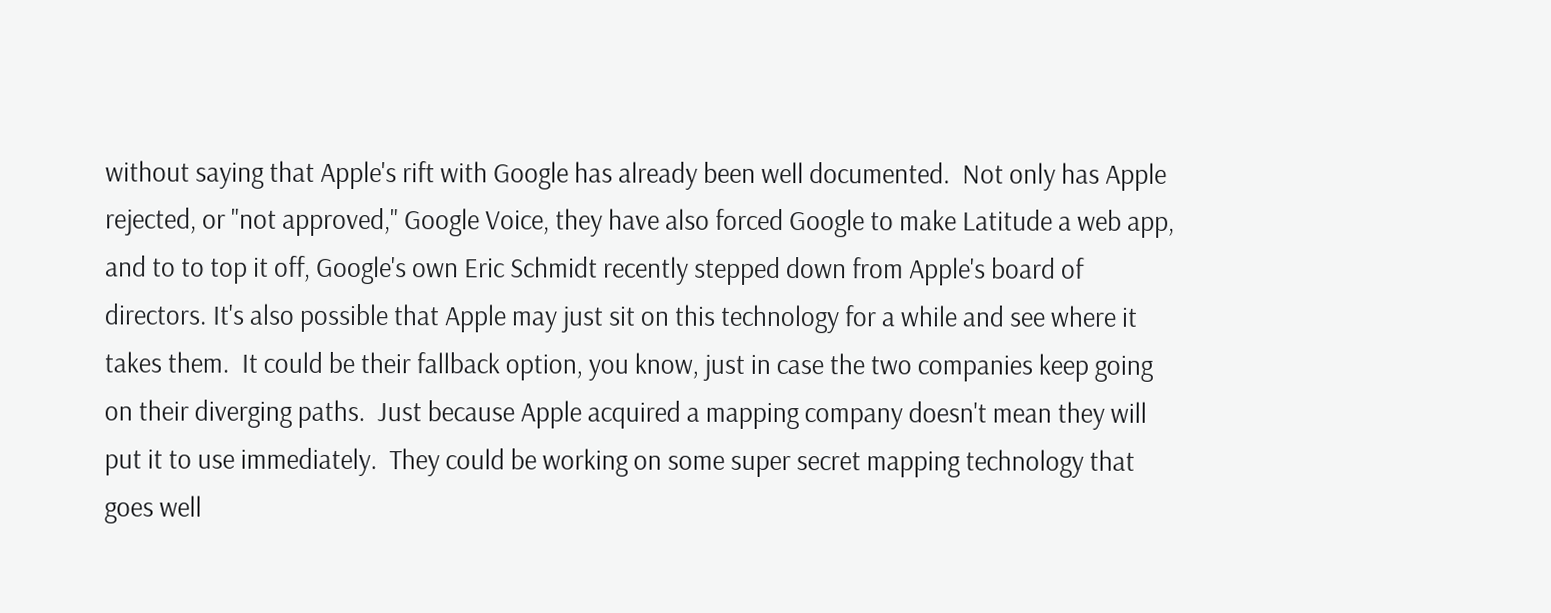without saying that Apple's rift with Google has already been well documented.  Not only has Apple rejected, or "not approved," Google Voice, they have also forced Google to make Latitude a web app, and to to top it off, Google's own Eric Schmidt recently stepped down from Apple's board of directors. It's also possible that Apple may just sit on this technology for a while and see where it takes them.  It could be their fallback option, you know, just in case the two companies keep going on their diverging paths.  Just because Apple acquired a mapping company doesn't mean they will put it to use immediately.  They could be working on some super secret mapping technology that goes well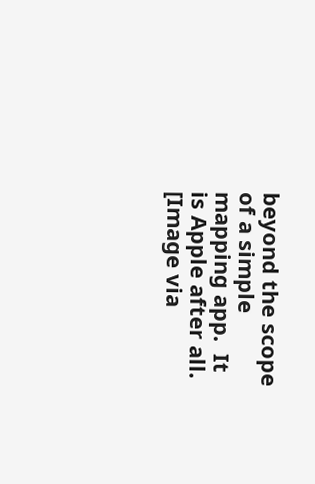beyond the scope of a simple mapping app.  It is Apple after all. [Image via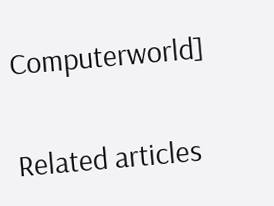Computerworld]

Related articles